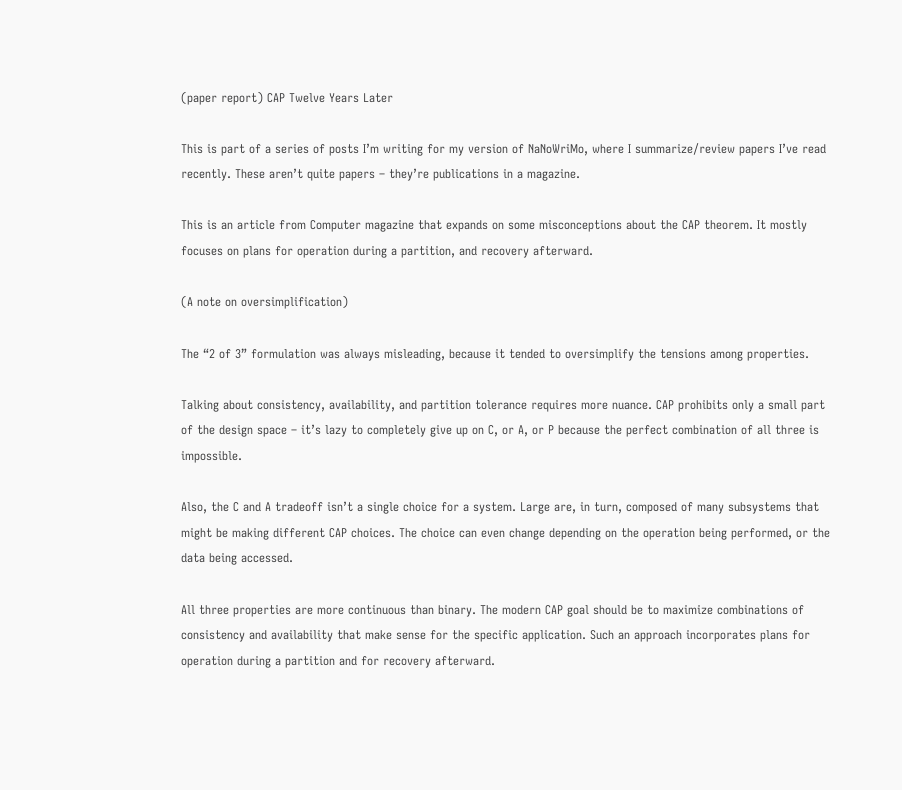(paper report) CAP Twelve Years Later

This is part of a series of posts I’m writing for my version of NaNoWriMo, where I summarize/review papers I’ve read recently. These aren’t quite papers – they’re publications in a magazine.

This is an article from Computer magazine that expands on some misconceptions about the CAP theorem. It mostly focuses on plans for operation during a partition, and recovery afterward.

(A note on oversimplification)

The “2 of 3” formulation was always misleading, because it tended to oversimplify the tensions among properties.

Talking about consistency, availability, and partition tolerance requires more nuance. CAP prohibits only a small part of the design space – it’s lazy to completely give up on C, or A, or P because the perfect combination of all three is impossible.

Also, the C and A tradeoff isn’t a single choice for a system. Large are, in turn, composed of many subsystems that might be making different CAP choices. The choice can even change depending on the operation being performed, or the data being accessed.

All three properties are more continuous than binary. The modern CAP goal should be to maximize combinations of consistency and availability that make sense for the specific application. Such an approach incorporates plans for operation during a partition and for recovery afterward.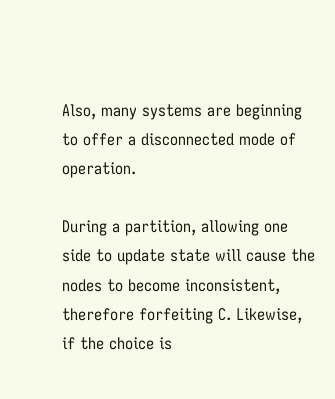Also, many systems are beginning to offer a disconnected mode of operation.

During a partition, allowing one side to update state will cause the nodes to become inconsistent, therefore forfeiting C. Likewise, if the choice is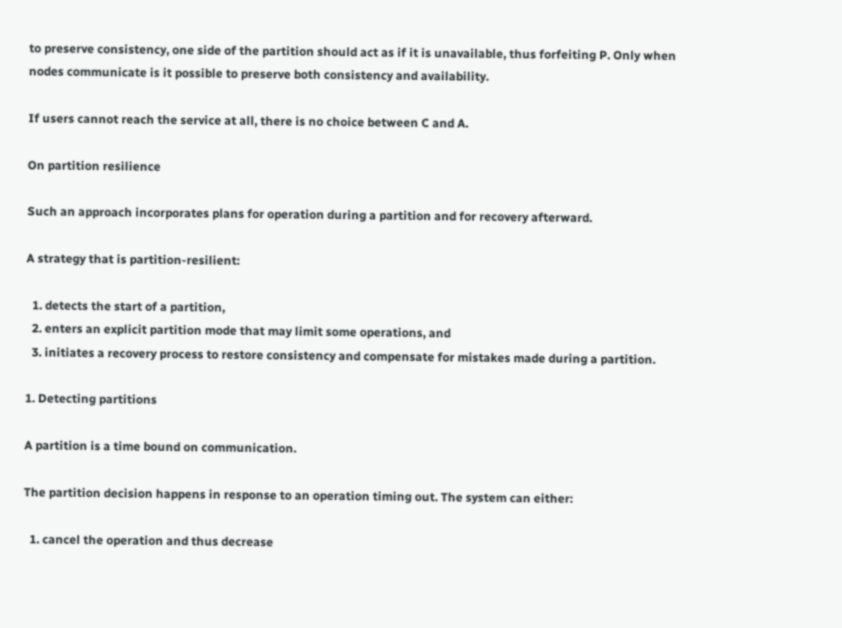to preserve consistency, one side of the partition should act as if it is unavailable, thus forfeiting P. Only when nodes communicate is it possible to preserve both consistency and availability.

If users cannot reach the service at all, there is no choice between C and A.

On partition resilience

Such an approach incorporates plans for operation during a partition and for recovery afterward.

A strategy that is partition-resilient:

  1. detects the start of a partition,
  2. enters an explicit partition mode that may limit some operations, and
  3. initiates a recovery process to restore consistency and compensate for mistakes made during a partition.

1. Detecting partitions

A partition is a time bound on communication.

The partition decision happens in response to an operation timing out. The system can either:

  1. cancel the operation and thus decrease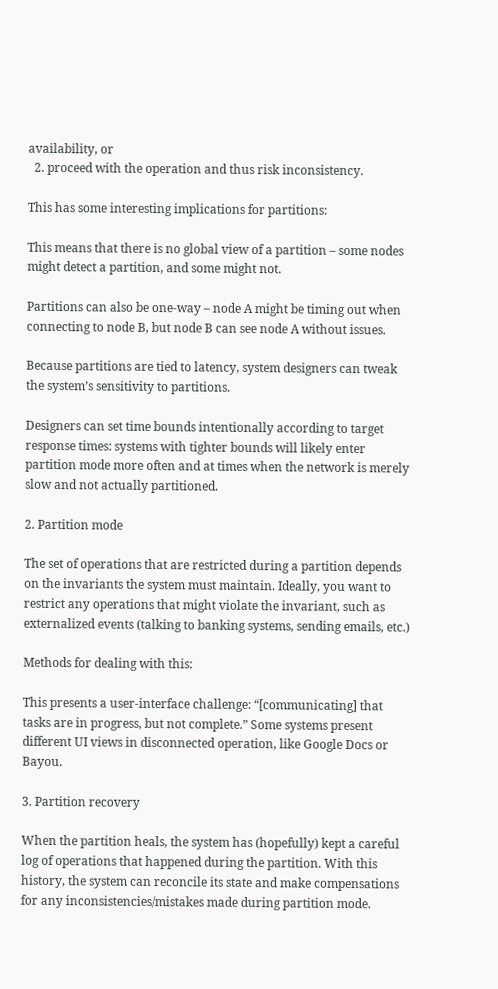availability, or
  2. proceed with the operation and thus risk inconsistency.

This has some interesting implications for partitions:

This means that there is no global view of a partition – some nodes might detect a partition, and some might not.

Partitions can also be one-way – node A might be timing out when connecting to node B, but node B can see node A without issues.

Because partitions are tied to latency, system designers can tweak the system’s sensitivity to partitions.

Designers can set time bounds intentionally according to target response times: systems with tighter bounds will likely enter partition mode more often and at times when the network is merely slow and not actually partitioned.

2. Partition mode

The set of operations that are restricted during a partition depends on the invariants the system must maintain. Ideally, you want to restrict any operations that might violate the invariant, such as externalized events (talking to banking systems, sending emails, etc.)

Methods for dealing with this:

This presents a user-interface challenge: “[communicating] that tasks are in progress, but not complete.” Some systems present different UI views in disconnected operation, like Google Docs or Bayou.

3. Partition recovery

When the partition heals, the system has (hopefully) kept a careful log of operations that happened during the partition. With this history, the system can reconcile its state and make compensations for any inconsistencies/mistakes made during partition mode.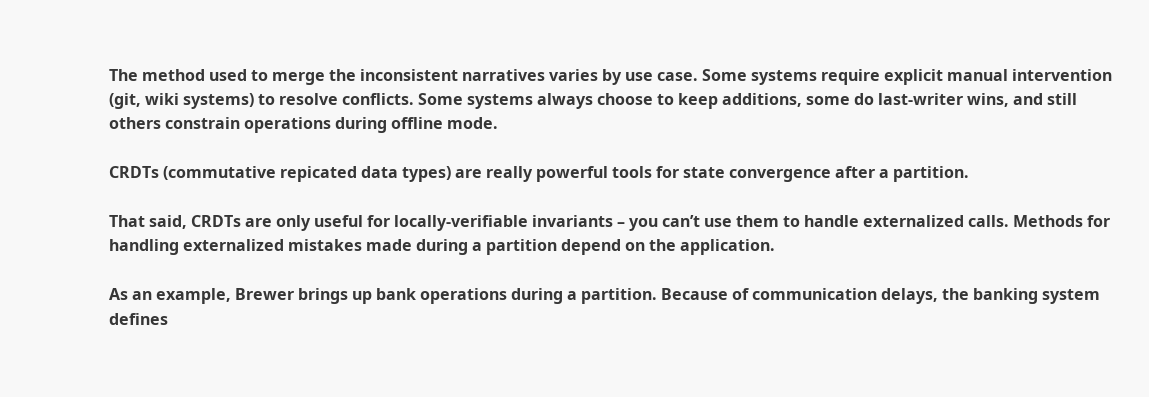The method used to merge the inconsistent narratives varies by use case. Some systems require explicit manual intervention (git, wiki systems) to resolve conflicts. Some systems always choose to keep additions, some do last-writer wins, and still others constrain operations during offline mode.

CRDTs (commutative repicated data types) are really powerful tools for state convergence after a partition.

That said, CRDTs are only useful for locally-verifiable invariants – you can’t use them to handle externalized calls. Methods for handling externalized mistakes made during a partition depend on the application.

As an example, Brewer brings up bank operations during a partition. Because of communication delays, the banking system defines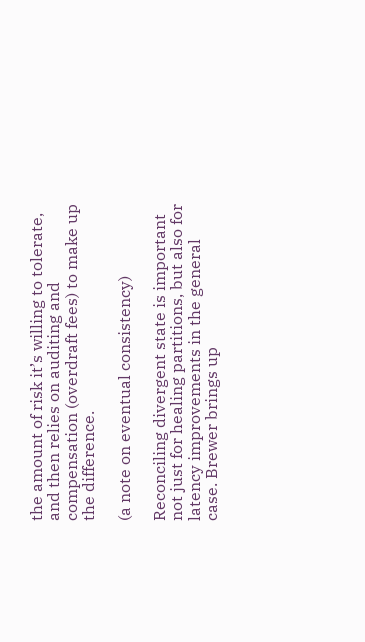the amount of risk it’s willing to tolerate, and then relies on auditing and compensation (overdraft fees) to make up the difference.

(a note on eventual consistency)

Reconciling divergent state is important not just for healing partitions, but also for latency improvements in the general case. Brewer brings up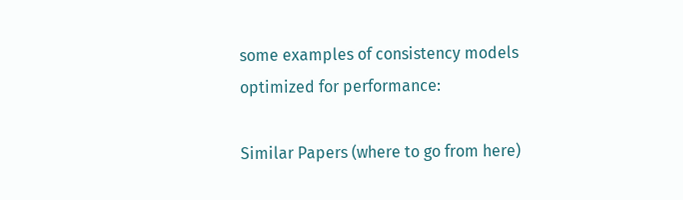some examples of consistency models optimized for performance:

Similar Papers (where to go from here)